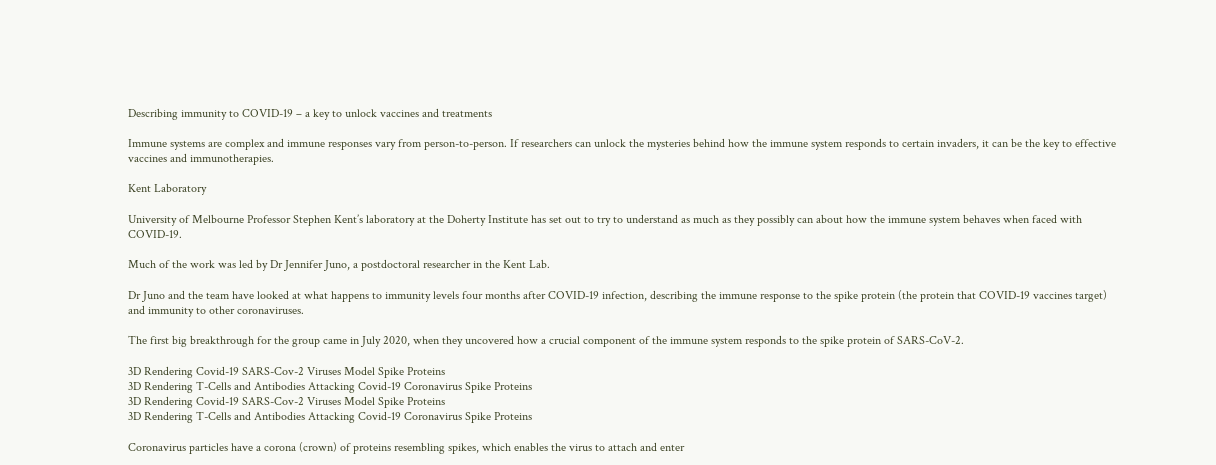Describing immunity to COVID-19 – a key to unlock vaccines and treatments

Immune systems are complex and immune responses vary from person-to-person. If researchers can unlock the mysteries behind how the immune system responds to certain invaders, it can be the key to effective vaccines and immunotherapies.

Kent Laboratory

University of Melbourne Professor Stephen Kent’s laboratory at the Doherty Institute has set out to try to understand as much as they possibly can about how the immune system behaves when faced with COVID-19.

Much of the work was led by Dr Jennifer Juno, a postdoctoral researcher in the Kent Lab.

Dr Juno and the team have looked at what happens to immunity levels four months after COVID-19 infection, describing the immune response to the spike protein (the protein that COVID-19 vaccines target) and immunity to other coronaviruses.

The first big breakthrough for the group came in July 2020, when they uncovered how a crucial component of the immune system responds to the spike protein of SARS-CoV-2.

3D Rendering Covid-19 SARS-Cov-2 Viruses Model Spike Proteins
3D Rendering T-Cells and Antibodies Attacking Covid-19 Coronavirus Spike Proteins
3D Rendering Covid-19 SARS-Cov-2 Viruses Model Spike Proteins
3D Rendering T-Cells and Antibodies Attacking Covid-19 Coronavirus Spike Proteins

Coronavirus particles have a corona (crown) of proteins resembling spikes, which enables the virus to attach and enter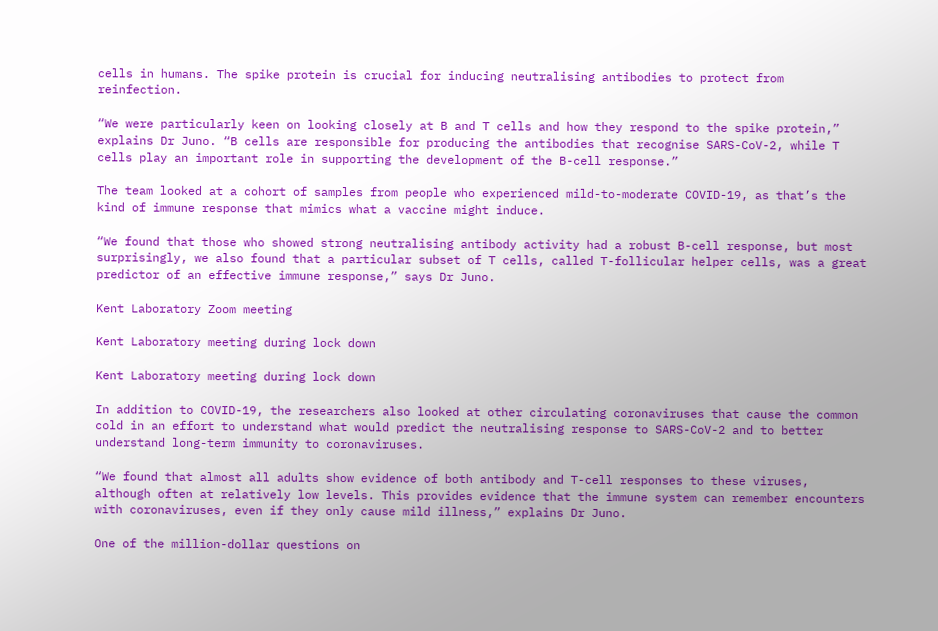cells in humans. The spike protein is crucial for inducing neutralising antibodies to protect from reinfection.

“We were particularly keen on looking closely at B and T cells and how they respond to the spike protein,” explains Dr Juno. “B cells are responsible for producing the antibodies that recognise SARS-CoV-2, while T cells play an important role in supporting the development of the B-cell response.”

The team looked at a cohort of samples from people who experienced mild-to-moderate COVID-19, as that’s the kind of immune response that mimics what a vaccine might induce.

“We found that those who showed strong neutralising antibody activity had a robust B-cell response, but most surprisingly, we also found that a particular subset of T cells, called T-follicular helper cells, was a great predictor of an effective immune response,” says Dr Juno.

Kent Laboratory Zoom meeting

Kent Laboratory meeting during lock down

Kent Laboratory meeting during lock down

In addition to COVID-19, the researchers also looked at other circulating coronaviruses that cause the common cold in an effort to understand what would predict the neutralising response to SARS-CoV-2 and to better understand long-term immunity to coronaviruses.

“We found that almost all adults show evidence of both antibody and T-cell responses to these viruses, although often at relatively low levels. This provides evidence that the immune system can remember encounters with coronaviruses, even if they only cause mild illness,” explains Dr Juno.

One of the million-dollar questions on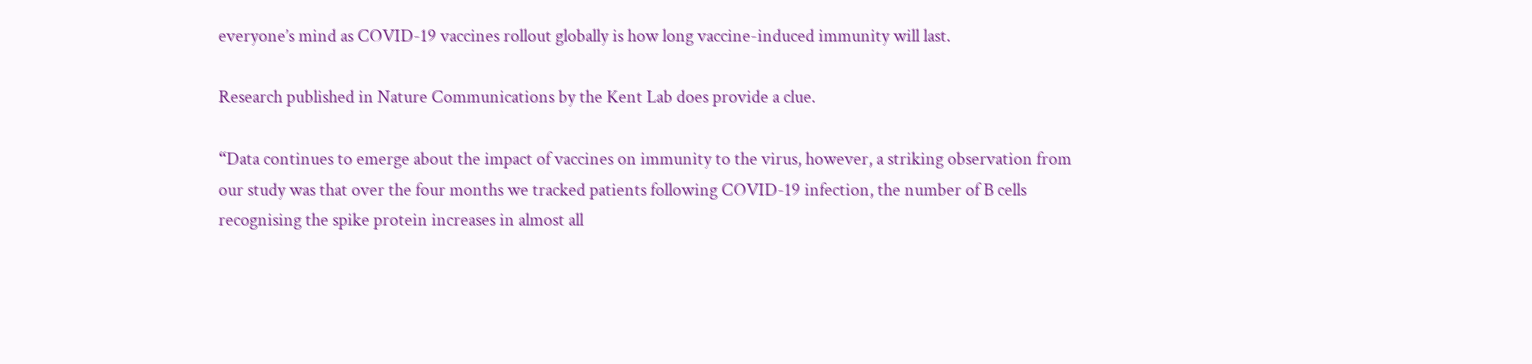everyone’s mind as COVID-19 vaccines rollout globally is how long vaccine-induced immunity will last.

Research published in Nature Communications by the Kent Lab does provide a clue.

“Data continues to emerge about the impact of vaccines on immunity to the virus, however, a striking observation from our study was that over the four months we tracked patients following COVID-19 infection, the number of B cells recognising the spike protein increases in almost all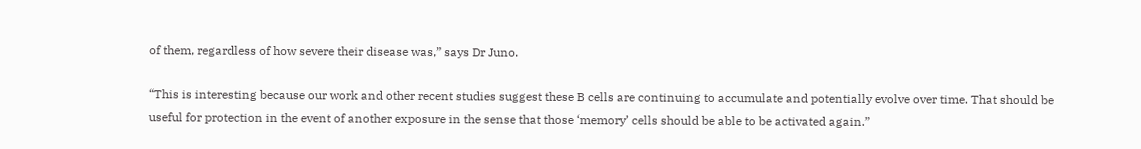of them, regardless of how severe their disease was,” says Dr Juno.

“This is interesting because our work and other recent studies suggest these B cells are continuing to accumulate and potentially evolve over time. That should be useful for protection in the event of another exposure in the sense that those ‘memory’ cells should be able to be activated again.”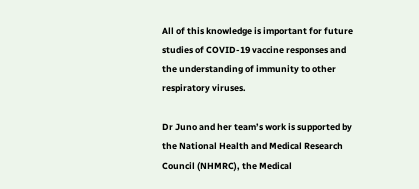All of this knowledge is important for future studies of COVID-19 vaccine responses and the understanding of immunity to other respiratory viruses.

Dr Juno and her team’s work is supported by the National Health and Medical Research Council (NHMRC), the Medical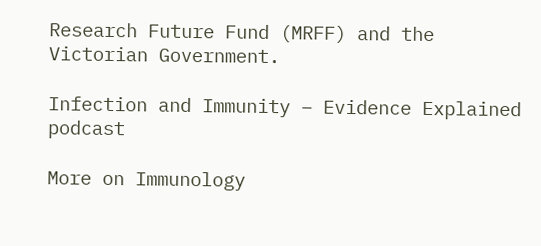Research Future Fund (MRFF) and the Victorian Government.

Infection and Immunity – Evidence Explained podcast

More on Immunology